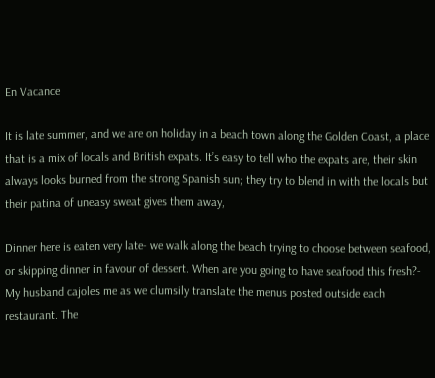En Vacance

It is late summer, and we are on holiday in a beach town along the Golden Coast, a place that is a mix of locals and British expats. It’s easy to tell who the expats are, their skin always looks burned from the strong Spanish sun; they try to blend in with the locals but their patina of uneasy sweat gives them away,

Dinner here is eaten very late- we walk along the beach trying to choose between seafood, or skipping dinner in favour of dessert. When are you going to have seafood this fresh?- My husband cajoles me as we clumsily translate the menus posted outside each restaurant. The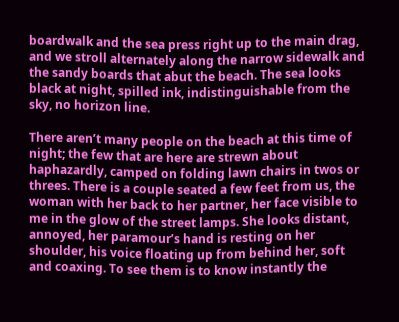boardwalk and the sea press right up to the main drag, and we stroll alternately along the narrow sidewalk and the sandy boards that abut the beach. The sea looks black at night, spilled ink, indistinguishable from the sky, no horizon line.

There aren’t many people on the beach at this time of night; the few that are here are strewn about haphazardly, camped on folding lawn chairs in twos or threes. There is a couple seated a few feet from us, the woman with her back to her partner, her face visible to me in the glow of the street lamps. She looks distant, annoyed, her paramour’s hand is resting on her shoulder, his voice floating up from behind her, soft and coaxing. To see them is to know instantly the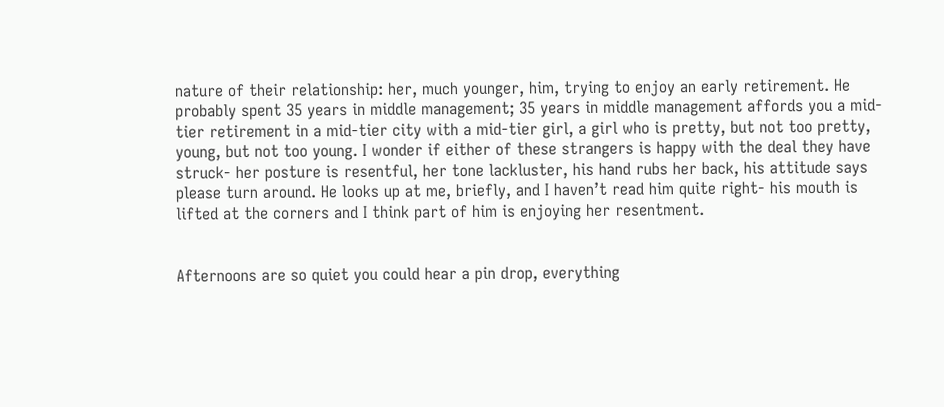nature of their relationship: her, much younger, him, trying to enjoy an early retirement. He probably spent 35 years in middle management; 35 years in middle management affords you a mid-tier retirement in a mid-tier city with a mid-tier girl, a girl who is pretty, but not too pretty, young, but not too young. I wonder if either of these strangers is happy with the deal they have struck- her posture is resentful, her tone lackluster, his hand rubs her back, his attitude says please turn around. He looks up at me, briefly, and I haven’t read him quite right- his mouth is lifted at the corners and I think part of him is enjoying her resentment.


Afternoons are so quiet you could hear a pin drop, everything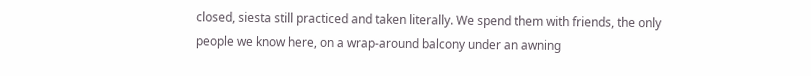closed, siesta still practiced and taken literally. We spend them with friends, the only people we know here, on a wrap-around balcony under an awning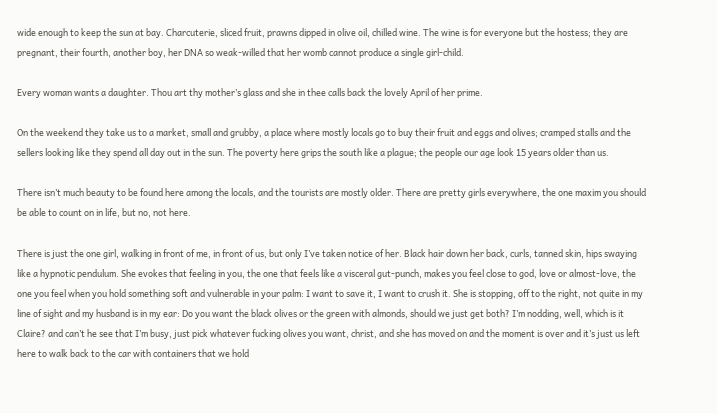wide enough to keep the sun at bay. Charcuterie, sliced fruit, prawns dipped in olive oil, chilled wine. The wine is for everyone but the hostess; they are pregnant, their fourth, another boy, her DNA so weak-willed that her womb cannot produce a single girl-child.

Every woman wants a daughter. Thou art thy mother’s glass and she in thee calls back the lovely April of her prime.

On the weekend they take us to a market, small and grubby, a place where mostly locals go to buy their fruit and eggs and olives; cramped stalls and the sellers looking like they spend all day out in the sun. The poverty here grips the south like a plague; the people our age look 15 years older than us.

There isn’t much beauty to be found here among the locals, and the tourists are mostly older. There are pretty girls everywhere, the one maxim you should be able to count on in life, but no, not here.

There is just the one girl, walking in front of me, in front of us, but only I’ve taken notice of her. Black hair down her back, curls, tanned skin, hips swaying like a hypnotic pendulum. She evokes that feeling in you, the one that feels like a visceral gut-punch, makes you feel close to god, love or almost-love, the one you feel when you hold something soft and vulnerable in your palm: I want to save it, I want to crush it. She is stopping, off to the right, not quite in my line of sight and my husband is in my ear: Do you want the black olives or the green with almonds, should we just get both? I’m nodding, well, which is it Claire? and can’t he see that I’m busy, just pick whatever fucking olives you want, christ, and she has moved on and the moment is over and it’s just us left here to walk back to the car with containers that we hold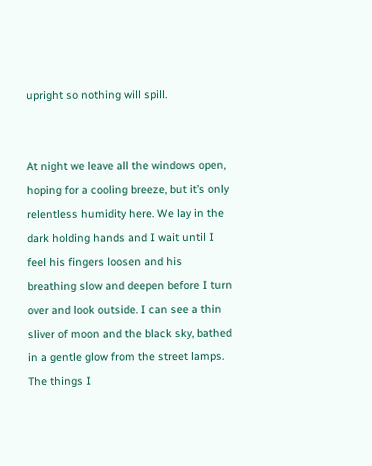upright so nothing will spill.


At night we leave all the windows open, hoping for a cooling breeze, but it’s only relentless humidity here. We lay in the dark holding hands and I wait until I feel his fingers loosen and his breathing slow and deepen before I turn over and look outside. I can see a thin sliver of moon and the black sky, bathed in a gentle glow from the street lamps. The things I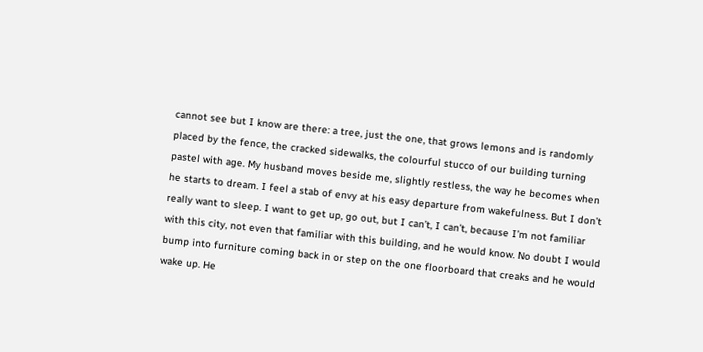cannot see but I know are there: a tree, just the one, that grows lemons and is randomly placed by the fence, the cracked sidewalks, the colourful stucco of our building turning pastel with age. My husband moves beside me, slightly restless, the way he becomes when he starts to dream. I feel a stab of envy at his easy departure from wakefulness. But I don’t really want to sleep. I want to get up, go out, but I can’t, I can’t, because I’m not familiar with this city, not even that familiar with this building, and he would know. No doubt I would bump into furniture coming back in or step on the one floorboard that creaks and he would wake up. He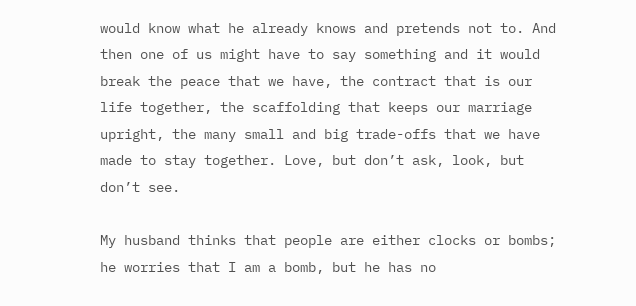would know what he already knows and pretends not to. And then one of us might have to say something and it would break the peace that we have, the contract that is our life together, the scaffolding that keeps our marriage upright, the many small and big trade-offs that we have made to stay together. Love, but don’t ask, look, but don’t see.

My husband thinks that people are either clocks or bombs; he worries that I am a bomb, but he has no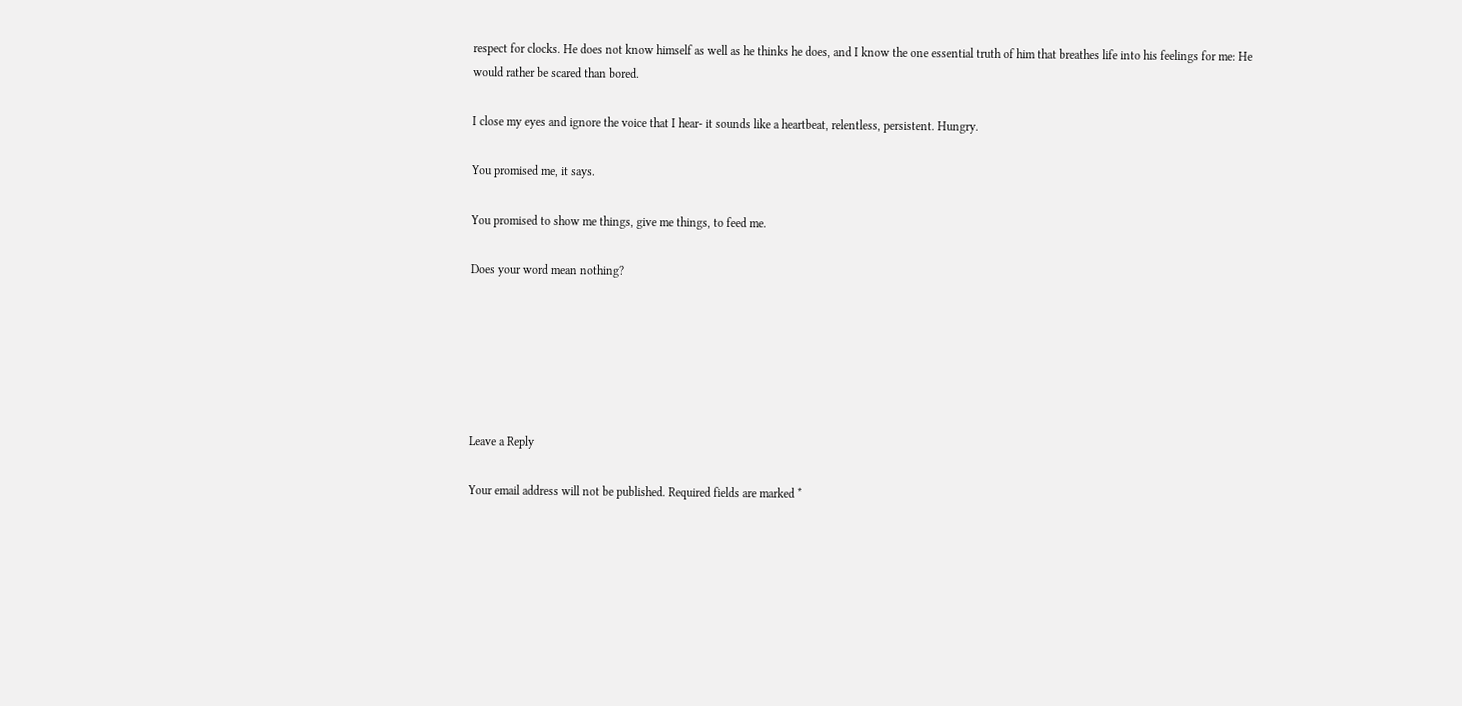respect for clocks. He does not know himself as well as he thinks he does, and I know the one essential truth of him that breathes life into his feelings for me: He would rather be scared than bored.

I close my eyes and ignore the voice that I hear- it sounds like a heartbeat, relentless, persistent. Hungry.

You promised me, it says.

You promised to show me things, give me things, to feed me.

Does your word mean nothing?






Leave a Reply

Your email address will not be published. Required fields are marked *